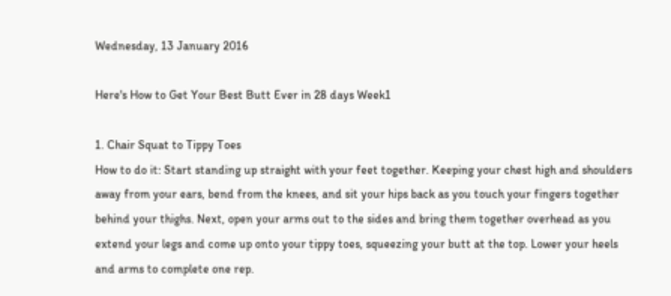Wednesday, 13 January 2016

Here's How to Get Your Best Butt Ever in 28 days Week1

1. Chair Squat to Tippy Toes
How to do it: Start standing up straight with your feet together. Keeping your chest high and shoulders away from your ears, bend from the knees, and sit your hips back as you touch your fingers together behind your thighs. Next, open your arms out to the sides and bring them together overhead as you extend your legs and come up onto your tippy toes, squeezing your butt at the top. Lower your heels and arms to complete one rep.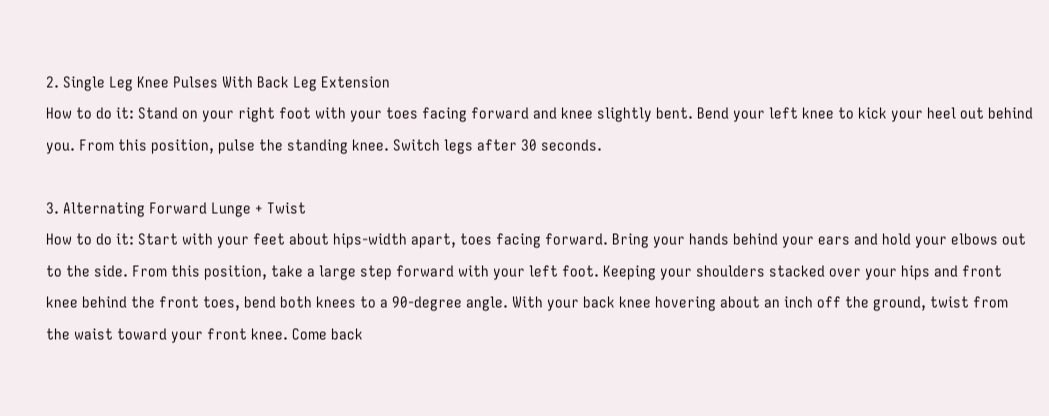2. Single Leg Knee Pulses With Back Leg Extension
How to do it: Stand on your right foot with your toes facing forward and knee slightly bent. Bend your left knee to kick your heel out behind you. From this position, pulse the standing knee. Switch legs after 30 seconds.

3. Alternating Forward Lunge + Twist
How to do it: Start with your feet about hips-width apart, toes facing forward. Bring your hands behind your ears and hold your elbows out to the side. From this position, take a large step forward with your left foot. Keeping your shoulders stacked over your hips and front knee behind the front toes, bend both knees to a 90-degree angle. With your back knee hovering about an inch off the ground, twist from the waist toward your front knee. Come back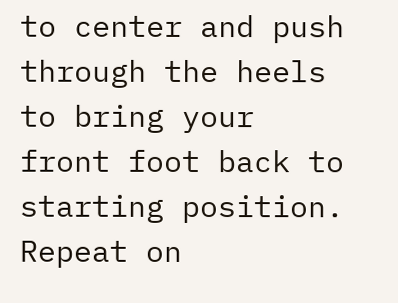to center and push through the heels to bring your front foot back to starting position. Repeat on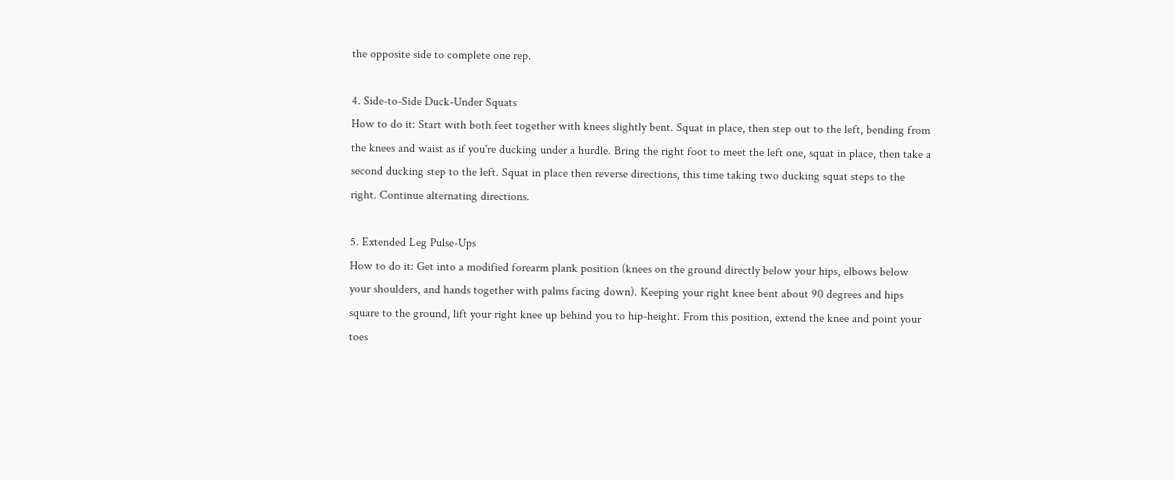the opposite side to complete one rep.

4. Side-to-Side Duck-Under Squats
How to do it: Start with both feet together with knees slightly bent. Squat in place, then step out to the left, bending from the knees and waist as if you're ducking under a hurdle. Bring the right foot to meet the left one, squat in place, then take a second ducking step to the left. Squat in place then reverse directions, this time taking two ducking squat steps to the right. Continue alternating directions.

5. Extended Leg Pulse-Ups
How to do it: Get into a modified forearm plank position (knees on the ground directly below your hips, elbows below your shoulders, and hands together with palms facing down). Keeping your right knee bent about 90 degrees and hips square to the ground, lift your right knee up behind you to hip-height. From this position, extend the knee and point your toes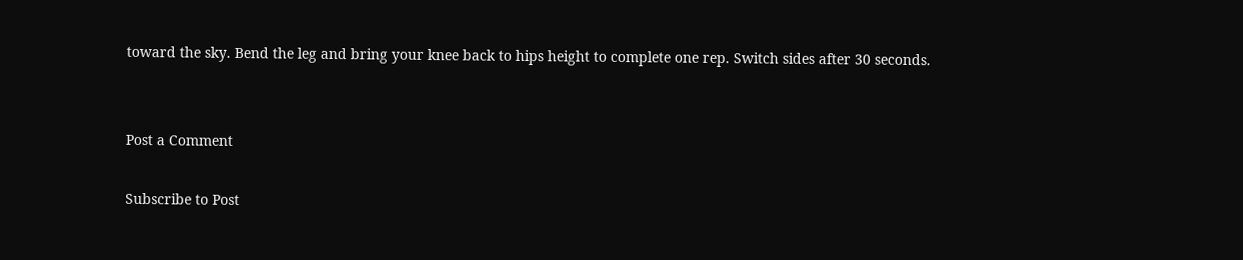toward the sky. Bend the leg and bring your knee back to hips height to complete one rep. Switch sides after 30 seconds.


Post a Comment

Subscribe to Post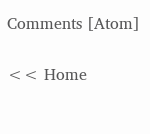Comments [Atom]

<< Home